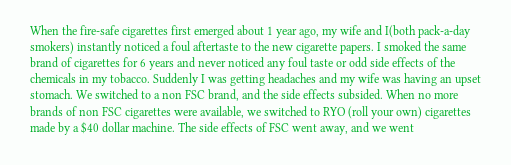When the fire-safe cigarettes first emerged about 1 year ago, my wife and I(both pack-a-day smokers) instantly noticed a foul aftertaste to the new cigarette papers. I smoked the same brand of cigarettes for 6 years and never noticed any foul taste or odd side effects of the chemicals in my tobacco. Suddenly I was getting headaches and my wife was having an upset stomach. We switched to a non FSC brand, and the side effects subsided. When no more brands of non FSC cigarettes were available, we switched to RYO (roll your own) cigarettes made by a $40 dollar machine. The side effects of FSC went away, and we went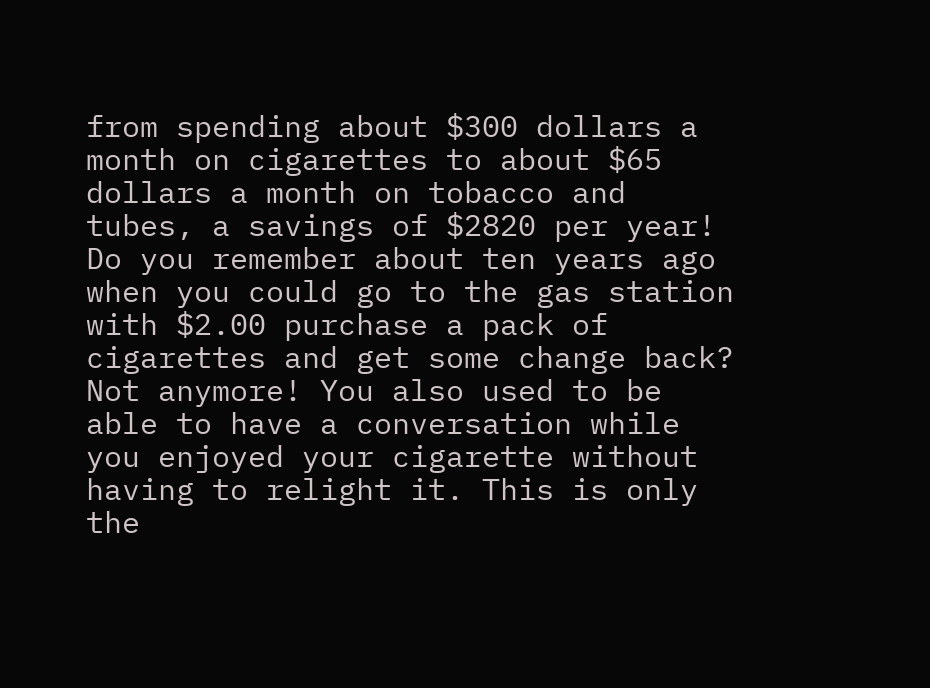from spending about $300 dollars a month on cigarettes to about $65 dollars a month on tobacco and tubes, a savings of $2820 per year!
Do you remember about ten years ago when you could go to the gas station with $2.00 purchase a pack of cigarettes and get some change back? Not anymore! You also used to be able to have a conversation while you enjoyed your cigarette without having to relight it. This is only the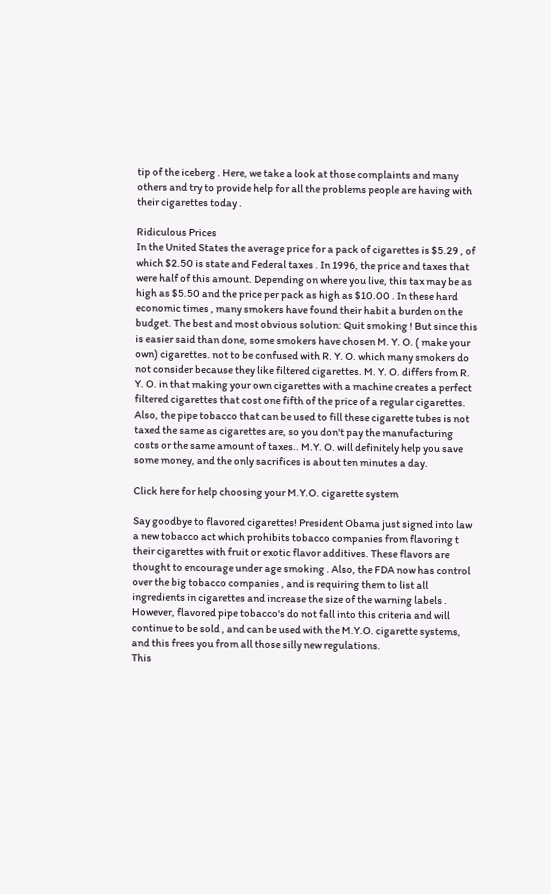tip of the iceberg . Here, we take a look at those complaints and many others and try to provide help for all the problems people are having with their cigarettes today .

Ridiculous Prices
In the United States the average price for a pack of cigarettes is $5.29 , of which $2.50 is state and Federal taxes . In 1996, the price and taxes that were half of this amount. Depending on where you live, this tax may be as high as $5.50 and the price per pack as high as $10.00 . In these hard economic times , many smokers have found their habit a burden on the budget. The best and most obvious solution: Quit smoking ! But since this is easier said than done, some smokers have chosen M. Y. O. ( make your own) cigarettes. not to be confused with R. Y. O. which many smokers do not consider because they like filtered cigarettes. M. Y. O. differs from R. Y. O. in that making your own cigarettes with a machine creates a perfect filtered cigarettes that cost one fifth of the price of a regular cigarettes. Also, the pipe tobacco that can be used to fill these cigarette tubes is not taxed the same as cigarettes are, so you don't pay the manufacturing costs or the same amount of taxes.. M.Y. O. will definitely help you save some money, and the only sacrifices is about ten minutes a day.

Click here for help choosing your M.Y.O. cigarette system

Say goodbye to flavored cigarettes! President Obama just signed into law a new tobacco act which prohibits tobacco companies from flavoring t their cigarettes with fruit or exotic flavor additives. These flavors are thought to encourage under age smoking . Also, the FDA now has control over the big tobacco companies , and is requiring them to list all ingredients in cigarettes and increase the size of the warning labels . However, flavored pipe tobacco's do not fall into this criteria and will continue to be sold , and can be used with the M.Y.O. cigarette systems, and this frees you from all those silly new regulations.
This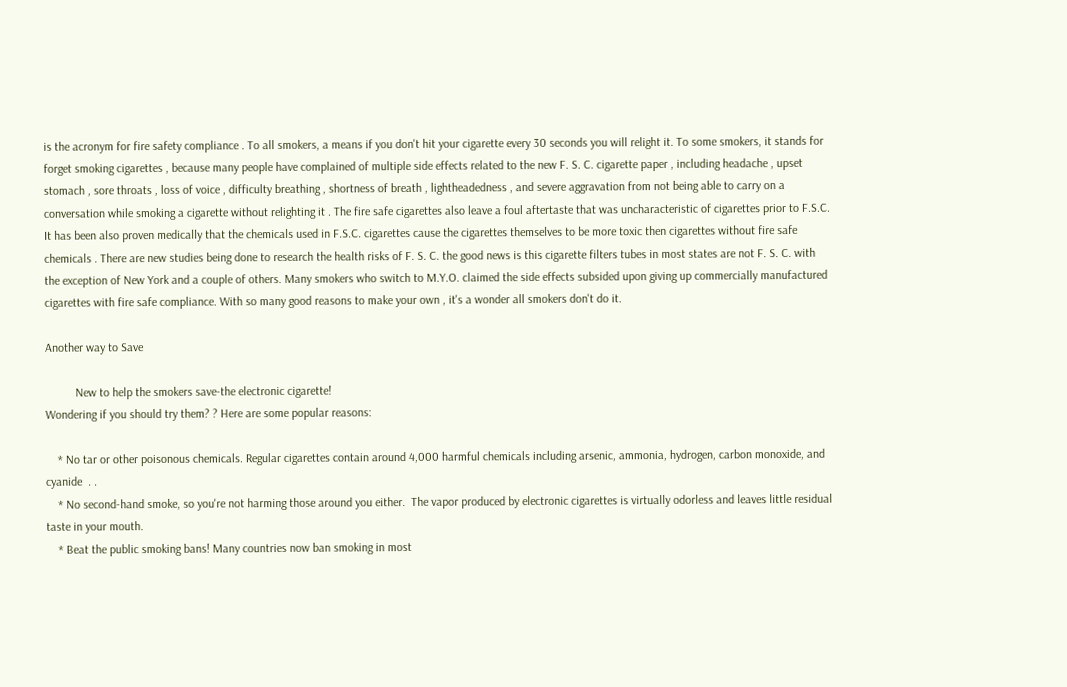is the acronym for fire safety compliance . To all smokers, a means if you don't hit your cigarette every 30 seconds you will relight it. To some smokers, it stands for forget smoking cigarettes , because many people have complained of multiple side effects related to the new F. S. C. cigarette paper , including headache , upset stomach , sore throats , loss of voice , difficulty breathing , shortness of breath , lightheadedness , and severe aggravation from not being able to carry on a conversation while smoking a cigarette without relighting it . The fire safe cigarettes also leave a foul aftertaste that was uncharacteristic of cigarettes prior to F.S.C. It has been also proven medically that the chemicals used in F.S.C. cigarettes cause the cigarettes themselves to be more toxic then cigarettes without fire safe chemicals . There are new studies being done to research the health risks of F. S. C. the good news is this cigarette filters tubes in most states are not F. S. C. with the exception of New York and a couple of others. Many smokers who switch to M.Y.O. claimed the side effects subsided upon giving up commercially manufactured cigarettes with fire safe compliance. With so many good reasons to make your own , it's a wonder all smokers don't do it.

Another way to Save

          New to help the smokers save-the electronic cigarette!
Wondering if you should try them? ? Here are some popular reasons:

    * No tar or other poisonous chemicals. Regular cigarettes contain around 4,000 harmful chemicals including arsenic, ammonia, hydrogen, carbon monoxide, and cyanide  . .
    * No second-hand smoke, so you're not harming those around you either.  The vapor produced by electronic cigarettes is virtually odorless and leaves little residual taste in your mouth.
    * Beat the public smoking bans! Many countries now ban smoking in most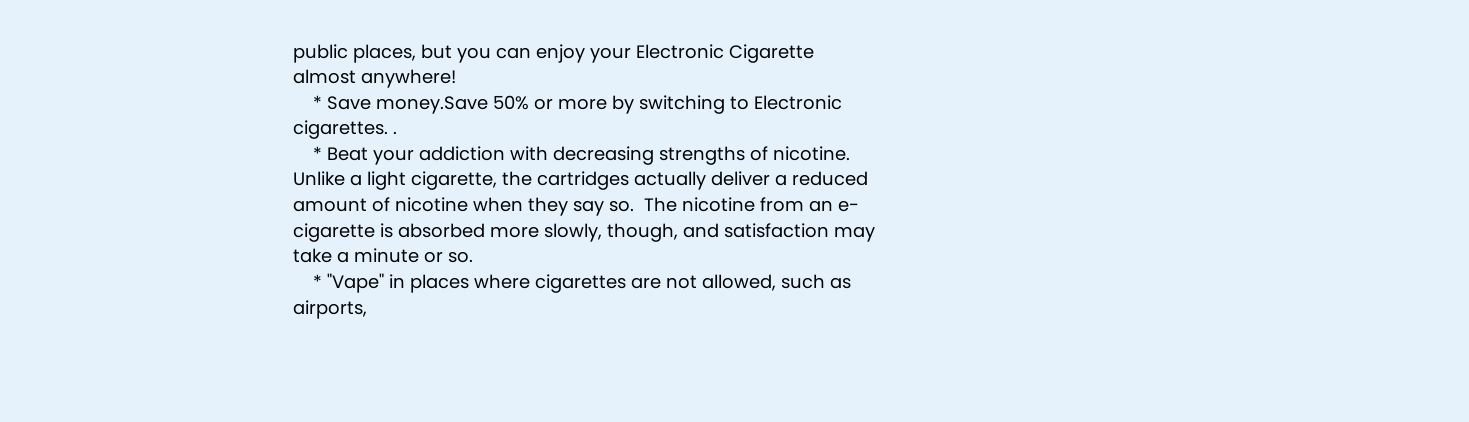public places, but you can enjoy your Electronic Cigarette almost anywhere!
    * Save money.Save 50% or more by switching to Electronic cigarettes. .
    * Beat your addiction with decreasing strengths of nicotine. Unlike a light cigarette, the cartridges actually deliver a reduced amount of nicotine when they say so.  The nicotine from an e-cigarette is absorbed more slowly, though, and satisfaction may take a minute or so.
    * "Vape" in places where cigarettes are not allowed, such as airports,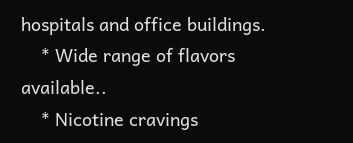hospitals and office buildings.
    * Wide range of flavors available..
    * Nicotine cravings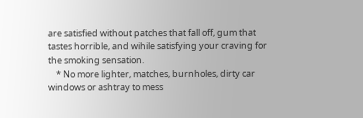are satisfied without patches that fall off, gum that tastes horrible, and wihile satisfying your craving for the smoking sensation.
    * No more lighter, matches, burnholes, dirty car windows or ashtray to mess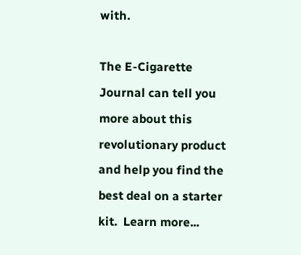with.

The E-Cigarette Journal can tell you more about this revolutionary product and help you find the best deal on a starter kit.  Learn more...